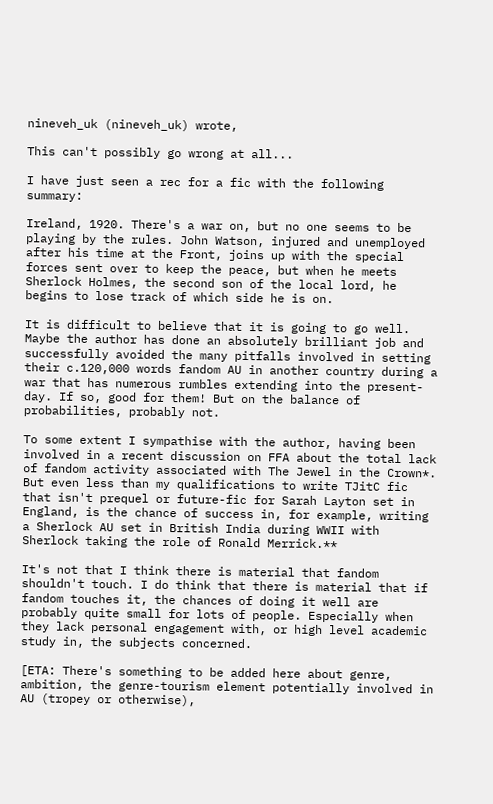nineveh_uk (nineveh_uk) wrote,

This can't possibly go wrong at all...

I have just seen a rec for a fic with the following summary:

Ireland, 1920. There's a war on, but no one seems to be playing by the rules. John Watson, injured and unemployed after his time at the Front, joins up with the special forces sent over to keep the peace, but when he meets Sherlock Holmes, the second son of the local lord, he begins to lose track of which side he is on.

It is difficult to believe that it is going to go well. Maybe the author has done an absolutely brilliant job and successfully avoided the many pitfalls involved in setting their c.120,000 words fandom AU in another country during a war that has numerous rumbles extending into the present-day. If so, good for them! But on the balance of probabilities, probably not.

To some extent I sympathise with the author, having been involved in a recent discussion on FFA about the total lack of fandom activity associated with The Jewel in the Crown*. But even less than my qualifications to write TJitC fic that isn't prequel or future-fic for Sarah Layton set in England, is the chance of success in, for example, writing a Sherlock AU set in British India during WWII with Sherlock taking the role of Ronald Merrick.**

It's not that I think there is material that fandom shouldn't touch. I do think that there is material that if fandom touches it, the chances of doing it well are probably quite small for lots of people. Especially when they lack personal engagement with, or high level academic study in, the subjects concerned.

[ETA: There's something to be added here about genre, ambition, the genre-tourism element potentially involved in AU (tropey or otherwise),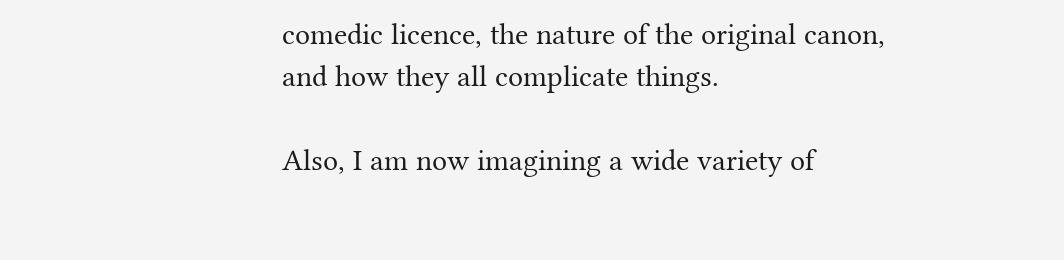comedic licence, the nature of the original canon, and how they all complicate things.

Also, I am now imagining a wide variety of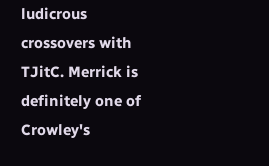ludicrous crossovers with TJitC. Merrick is definitely one of Crowley's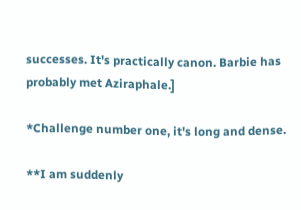successes. It's practically canon. Barbie has probably met Aziraphale.]

*Challenge number one, it's long and dense.

**I am suddenly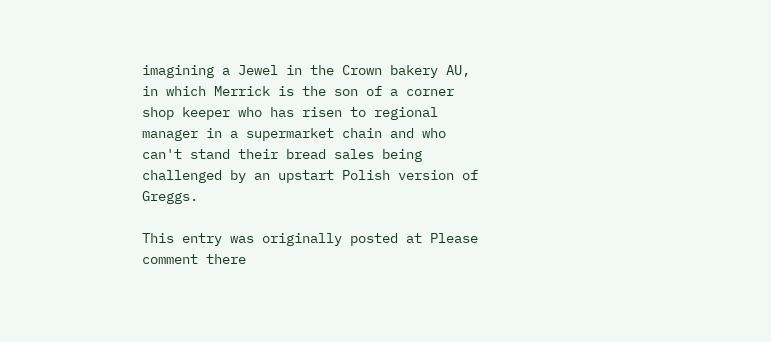imagining a Jewel in the Crown bakery AU, in which Merrick is the son of a corner shop keeper who has risen to regional manager in a supermarket chain and who can't stand their bread sales being challenged by an upstart Polish version of Greggs.

This entry was originally posted at Please comment there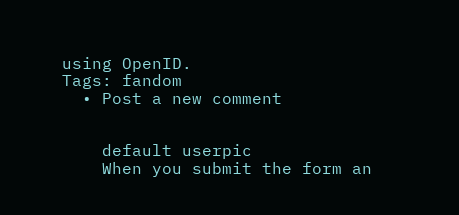using OpenID.
Tags: fandom
  • Post a new comment


    default userpic
    When you submit the form an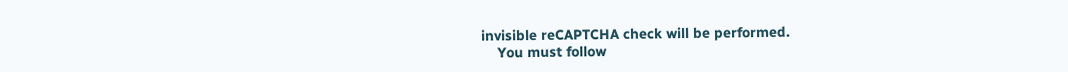invisible reCAPTCHA check will be performed.
    You must follow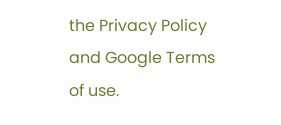the Privacy Policy and Google Terms of use.